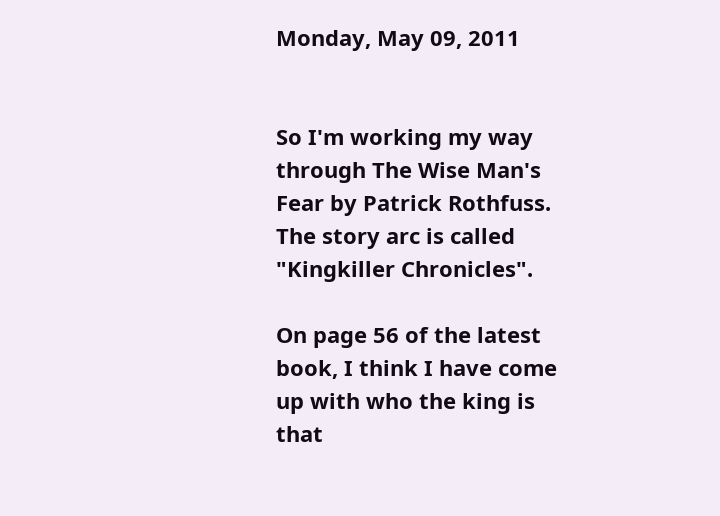Monday, May 09, 2011


So I'm working my way through The Wise Man's Fear by Patrick Rothfuss. The story arc is called "Kingkiller Chronicles".

On page 56 of the latest book, I think I have come up with who the king is that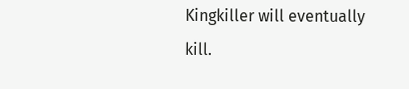Kingkiller will eventually kill.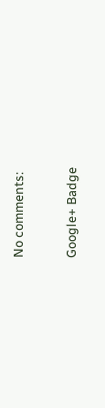No comments:

Google+ Badge